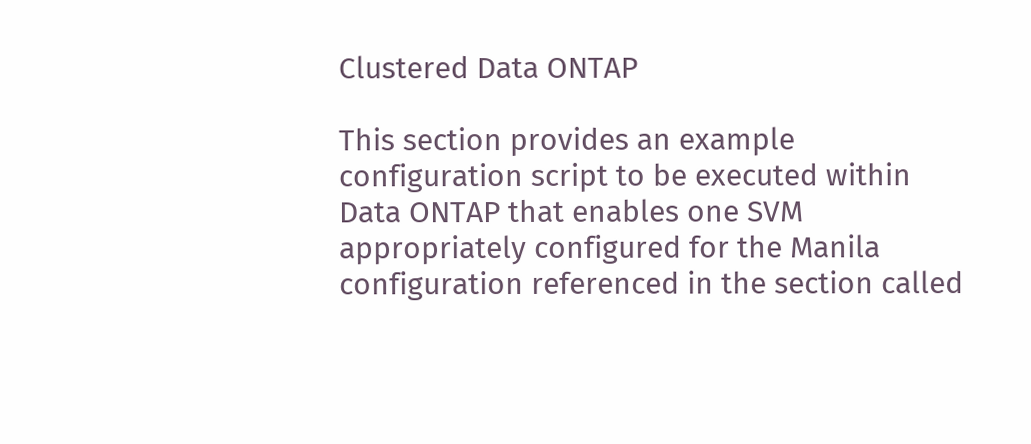Clustered Data ONTAP

This section provides an example configuration script to be executed within Data ONTAP that enables one SVM appropriately configured for the Manila configuration referenced in the section called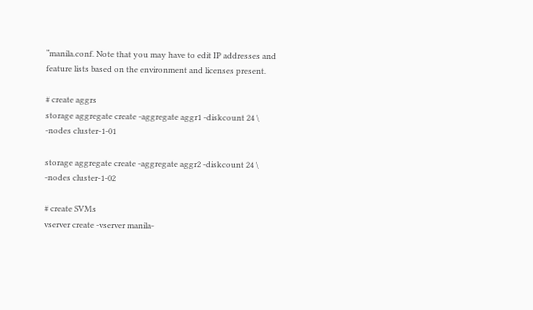“manila.conf. Note that you may have to edit IP addresses and feature lists based on the environment and licenses present.

# create aggrs
storage aggregate create -aggregate aggr1 -diskcount 24 \
-nodes cluster-1-01

storage aggregate create -aggregate aggr2 -diskcount 24 \
-nodes cluster-1-02

# create SVMs
vserver create -vserver manila-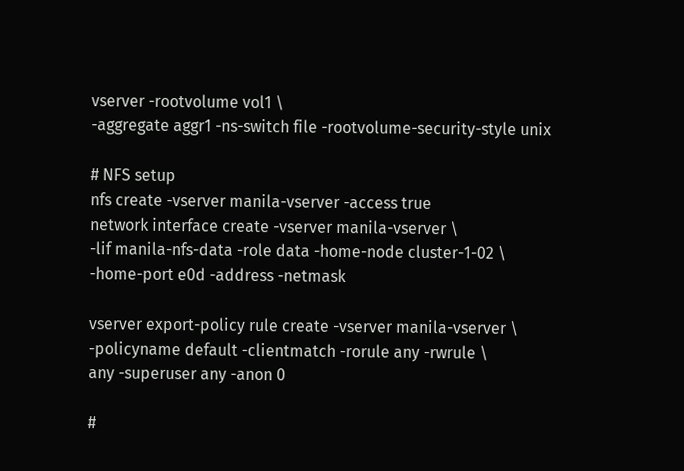vserver -rootvolume vol1 \
-aggregate aggr1 -ns-switch file -rootvolume-security-style unix

# NFS setup
nfs create -vserver manila-vserver -access true
network interface create -vserver manila-vserver \
-lif manila-nfs-data -role data -home-node cluster-1-02 \
-home-port e0d -address -netmask

vserver export-policy rule create -vserver manila-vserver \
-policyname default -clientmatch -rorule any -rwrule \
any -superuser any -anon 0

#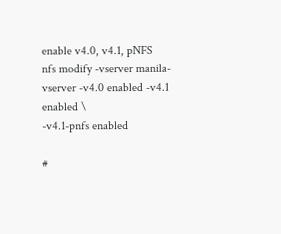enable v4.0, v4.1, pNFS
nfs modify -vserver manila-vserver -v4.0 enabled -v4.1 enabled \
-v4.1-pnfs enabled

#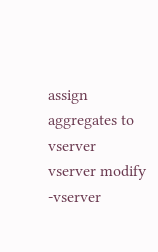assign aggregates to vserver
vserver modify -vserver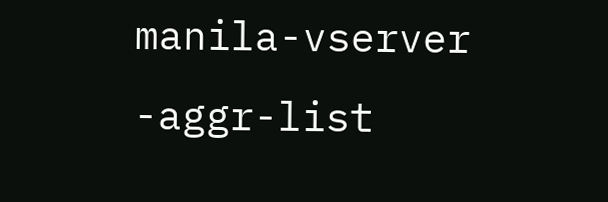manila-vserver -aggr-list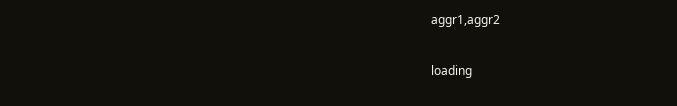aggr1,aggr2

loading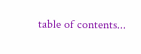table of contents...